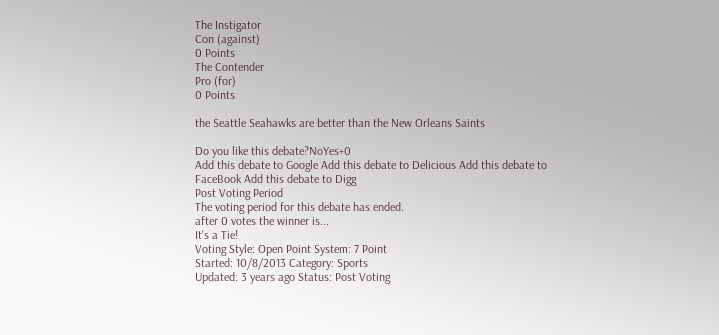The Instigator
Con (against)
0 Points
The Contender
Pro (for)
0 Points

the Seattle Seahawks are better than the New Orleans Saints

Do you like this debate?NoYes+0
Add this debate to Google Add this debate to Delicious Add this debate to FaceBook Add this debate to Digg
Post Voting Period
The voting period for this debate has ended.
after 0 votes the winner is...
It's a Tie!
Voting Style: Open Point System: 7 Point
Started: 10/8/2013 Category: Sports
Updated: 3 years ago Status: Post Voting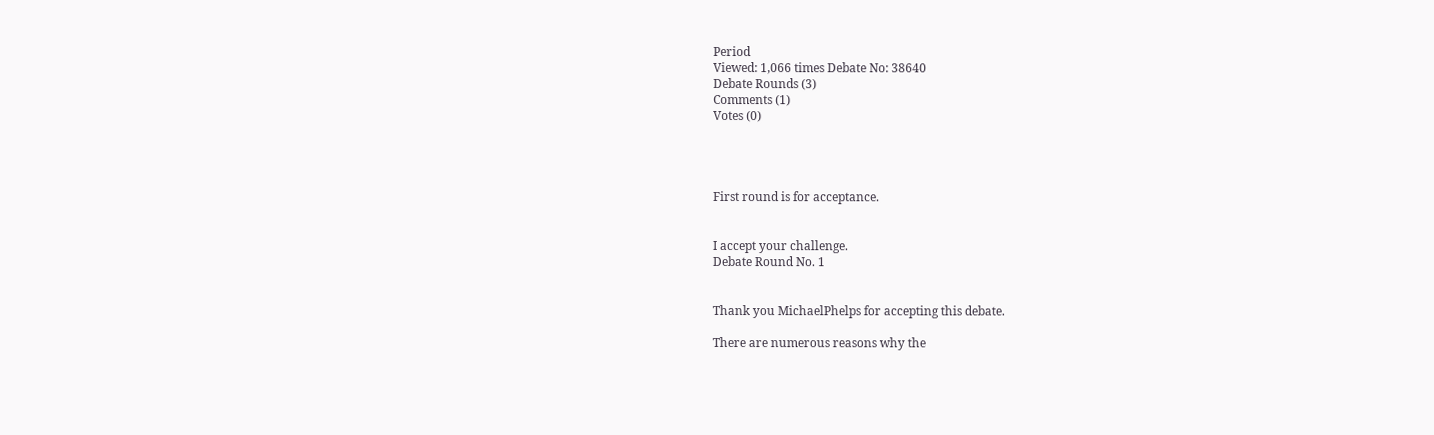Period
Viewed: 1,066 times Debate No: 38640
Debate Rounds (3)
Comments (1)
Votes (0)




First round is for acceptance.


I accept your challenge.
Debate Round No. 1


Thank you MichaelPhelps for accepting this debate.

There are numerous reasons why the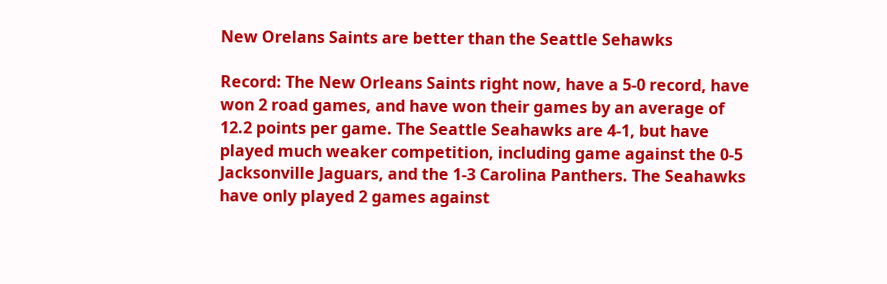New Orelans Saints are better than the Seattle Sehawks

Record: The New Orleans Saints right now, have a 5-0 record, have won 2 road games, and have won their games by an average of 12.2 points per game. The Seattle Seahawks are 4-1, but have played much weaker competition, including game against the 0-5 Jacksonville Jaguars, and the 1-3 Carolina Panthers. The Seahawks have only played 2 games against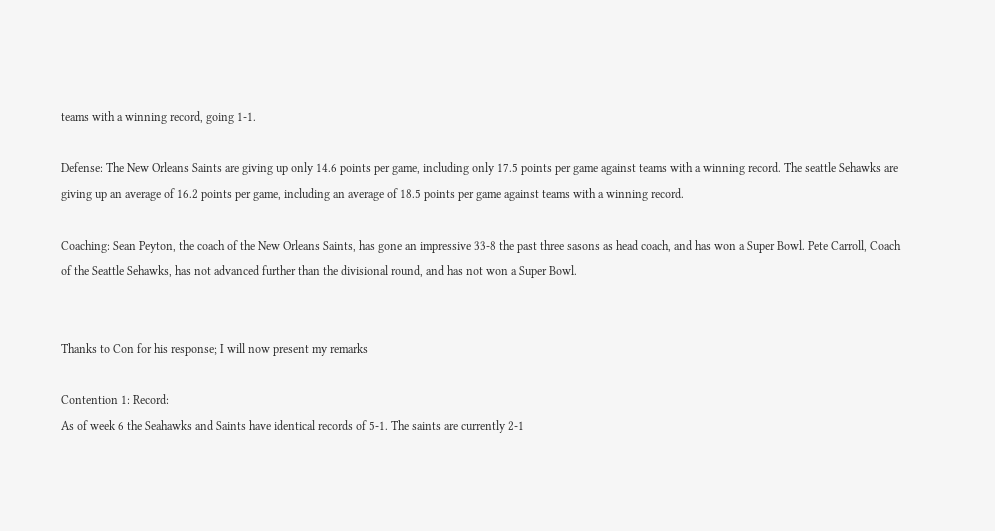teams with a winning record, going 1-1.

Defense: The New Orleans Saints are giving up only 14.6 points per game, including only 17.5 points per game against teams with a winning record. The seattle Sehawks are giving up an average of 16.2 points per game, including an average of 18.5 points per game against teams with a winning record.

Coaching: Sean Peyton, the coach of the New Orleans Saints, has gone an impressive 33-8 the past three sasons as head coach, and has won a Super Bowl. Pete Carroll, Coach of the Seattle Sehawks, has not advanced further than the divisional round, and has not won a Super Bowl.


Thanks to Con for his response; I will now present my remarks

Contention 1: Record:
As of week 6 the Seahawks and Saints have identical records of 5-1. The saints are currently 2-1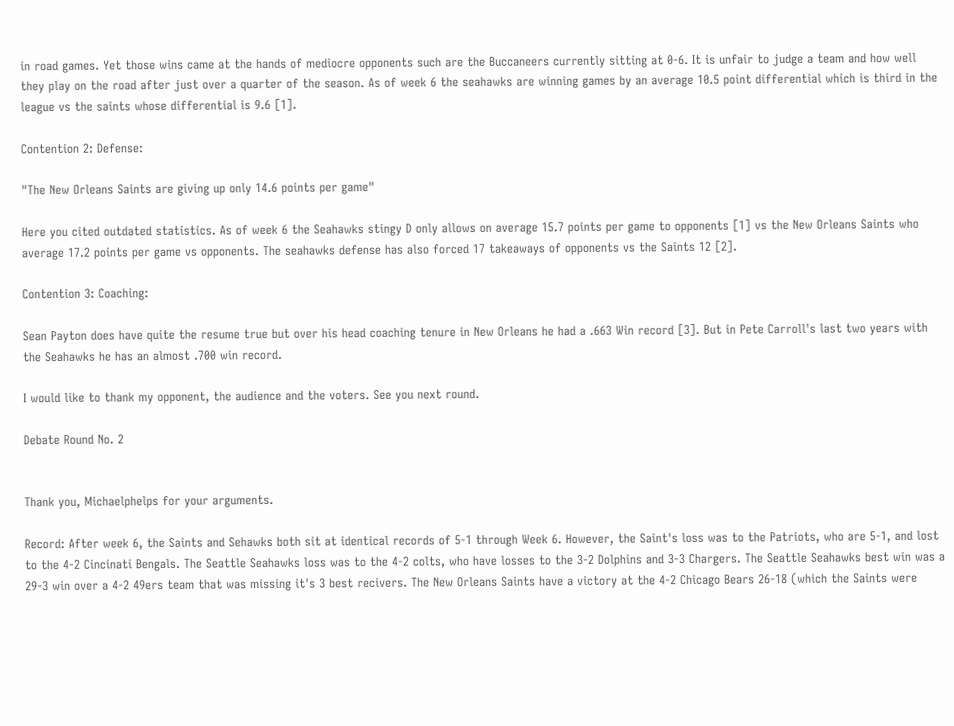in road games. Yet those wins came at the hands of mediocre opponents such are the Buccaneers currently sitting at 0-6. It is unfair to judge a team and how well they play on the road after just over a quarter of the season. As of week 6 the seahawks are winning games by an average 10.5 point differential which is third in the league vs the saints whose differential is 9.6 [1].

Contention 2: Defense:

"The New Orleans Saints are giving up only 14.6 points per game"

Here you cited outdated statistics. As of week 6 the Seahawks stingy D only allows on average 15.7 points per game to opponents [1] vs the New Orleans Saints who average 17.2 points per game vs opponents. The seahawks defense has also forced 17 takeaways of opponents vs the Saints 12 [2].

Contention 3: Coaching:

Sean Payton does have quite the resume true but over his head coaching tenure in New Orleans he had a .663 Win record [3]. But in Pete Carroll's last two years with the Seahawks he has an almost .700 win record.

I would like to thank my opponent, the audience and the voters. See you next round.

Debate Round No. 2


Thank you, Michaelphelps for your arguments.

Record: After week 6, the Saints and Sehawks both sit at identical records of 5-1 through Week 6. However, the Saint's loss was to the Patriots, who are 5-1, and lost to the 4-2 Cincinati Bengals. The Seattle Seahawks loss was to the 4-2 colts, who have losses to the 3-2 Dolphins and 3-3 Chargers. The Seattle Seahawks best win was a 29-3 win over a 4-2 49ers team that was missing it's 3 best recivers. The New Orleans Saints have a victory at the 4-2 Chicago Bears 26-18 (which the Saints were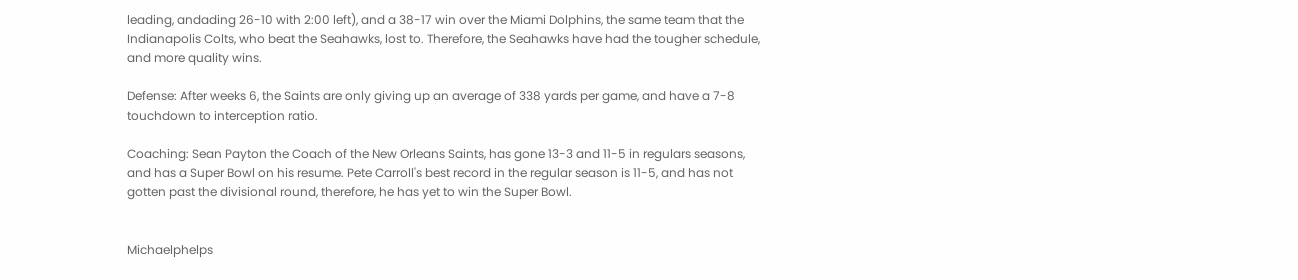leading, andading 26-10 with 2:00 left), and a 38-17 win over the Miami Dolphins, the same team that the Indianapolis Colts, who beat the Seahawks, lost to. Therefore, the Seahawks have had the tougher schedule, and more quality wins.

Defense: After weeks 6, the Saints are only giving up an average of 338 yards per game, and have a 7-8 touchdown to interception ratio.

Coaching: Sean Payton the Coach of the New Orleans Saints, has gone 13-3 and 11-5 in regulars seasons, and has a Super Bowl on his resume. Pete Carroll's best record in the regular season is 11-5, and has not gotten past the divisional round, therefore, he has yet to win the Super Bowl.


Michaelphelps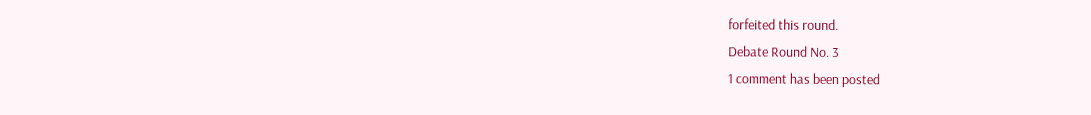forfeited this round.
Debate Round No. 3
1 comment has been posted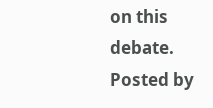on this debate.
Posted by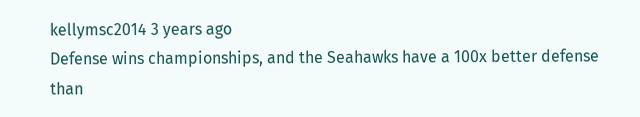kellymsc2014 3 years ago
Defense wins championships, and the Seahawks have a 100x better defense than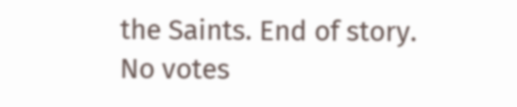the Saints. End of story.
No votes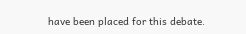have been placed for this debate.